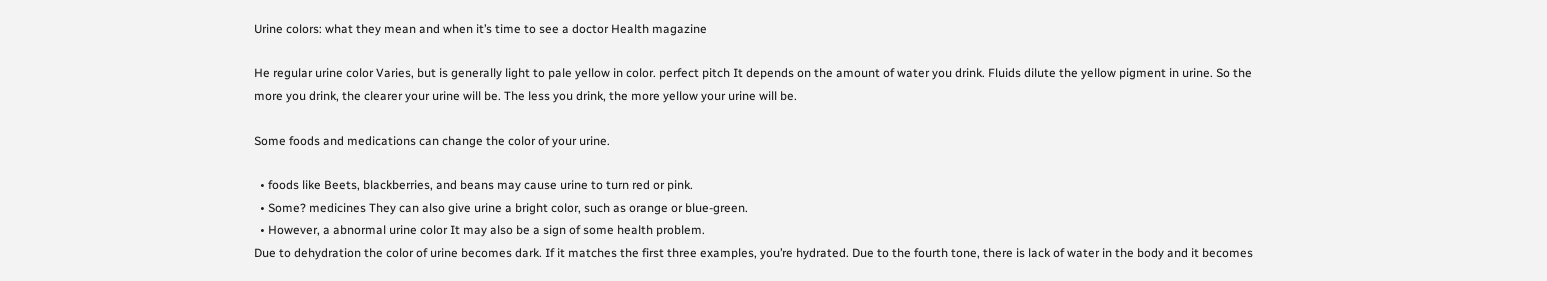Urine colors: what they mean and when it’s time to see a doctor Health magazine

He regular urine color Varies, but is generally light to pale yellow in color. perfect pitch It depends on the amount of water you drink. Fluids dilute the yellow pigment in urine. So the more you drink, the clearer your urine will be. The less you drink, the more yellow your urine will be.

Some foods and medications can change the color of your urine.

  • foods like Beets, blackberries, and beans may cause urine to turn red or pink.
  • Some? medicines They can also give urine a bright color, such as orange or blue-green.
  • However, a abnormal urine color It may also be a sign of some health problem.
Due to dehydration the color of urine becomes dark. If it matches the first three examples, you’re hydrated. Due to the fourth tone, there is lack of water in the body and it becomes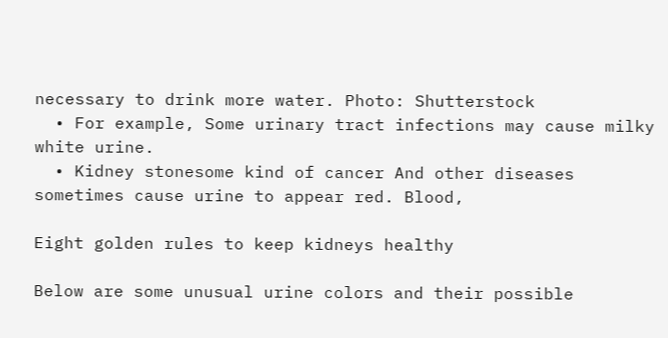necessary to drink more water. Photo: Shutterstock
  • For example, Some urinary tract infections may cause milky white urine.
  • Kidney stonesome kind of cancer And other diseases sometimes cause urine to appear red. Blood,

Eight golden rules to keep kidneys healthy

Below are some unusual urine colors and their possible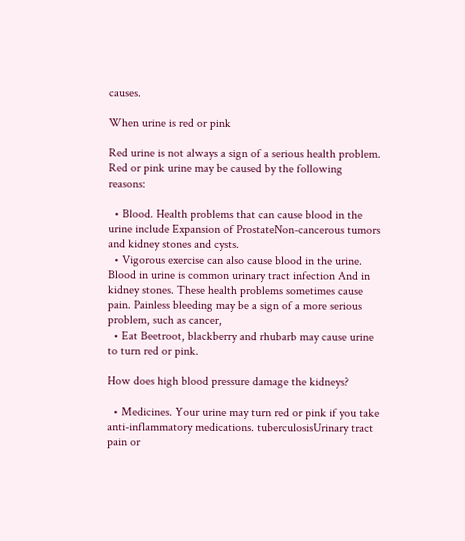causes.

When urine is red or pink

Red urine is not always a sign of a serious health problem. Red or pink urine may be caused by the following reasons:

  • Blood. Health problems that can cause blood in the urine include Expansion of ProstateNon-cancerous tumors and kidney stones and cysts.
  • Vigorous exercise can also cause blood in the urine. Blood in urine is common urinary tract infection And in kidney stones. These health problems sometimes cause pain. Painless bleeding may be a sign of a more serious problem, such as cancer,
  • Eat Beetroot, blackberry and rhubarb may cause urine to turn red or pink.

How does high blood pressure damage the kidneys?

  • Medicines. Your urine may turn red or pink if you take anti-inflammatory medications. tuberculosisUrinary tract pain or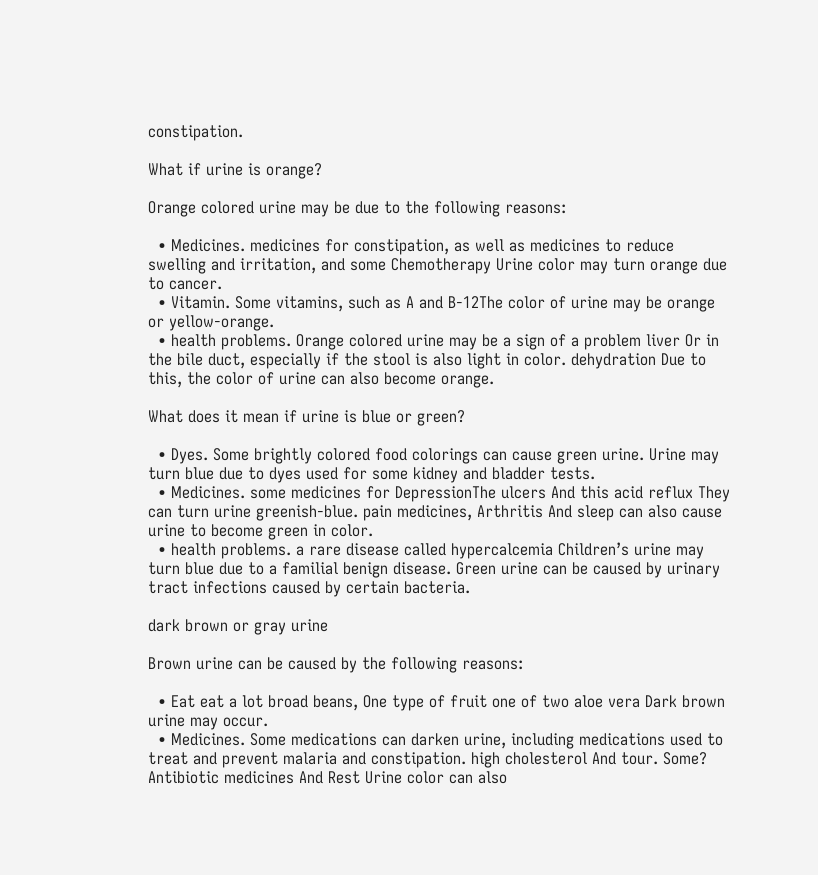constipation.

What if urine is orange?

Orange colored urine may be due to the following reasons:

  • Medicines. medicines for constipation, as well as medicines to reduce swelling and irritation, and some Chemotherapy Urine color may turn orange due to cancer.
  • Vitamin. Some vitamins, such as A and B-12The color of urine may be orange or yellow-orange.
  • health problems. Orange colored urine may be a sign of a problem liver Or in the bile duct, especially if the stool is also light in color. dehydration Due to this, the color of urine can also become orange.

What does it mean if urine is blue or green?

  • Dyes. Some brightly colored food colorings can cause green urine. Urine may turn blue due to dyes used for some kidney and bladder tests.
  • Medicines. some medicines for DepressionThe ulcers And this acid reflux They can turn urine greenish-blue. pain medicines, Arthritis And sleep can also cause urine to become green in color.
  • health problems. a rare disease called hypercalcemia Children’s urine may turn blue due to a familial benign disease. Green urine can be caused by urinary tract infections caused by certain bacteria.

dark brown or gray urine

Brown urine can be caused by the following reasons:

  • Eat eat a lot broad beans, One type of fruit one of two aloe vera Dark brown urine may occur.
  • Medicines. Some medications can darken urine, including medications used to treat and prevent malaria and constipation. high cholesterol And tour. Some? Antibiotic medicines And Rest Urine color can also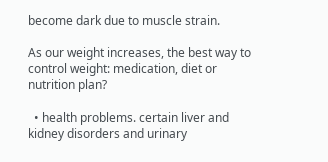become dark due to muscle strain.

As our weight increases, the best way to control weight: medication, diet or nutrition plan?

  • health problems. certain liver and kidney disorders and urinary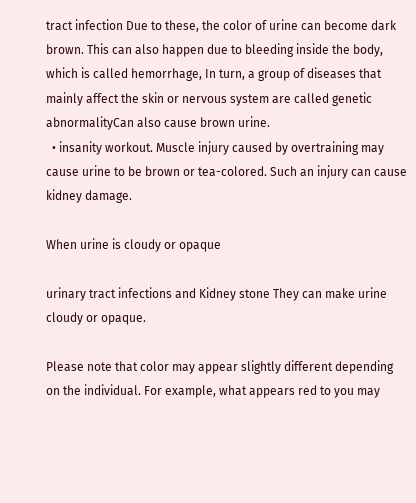tract infection Due to these, the color of urine can become dark brown. This can also happen due to bleeding inside the body, which is called hemorrhage, In turn, a group of diseases that mainly affect the skin or nervous system are called genetic abnormalityCan also cause brown urine.
  • insanity workout. Muscle injury caused by overtraining may cause urine to be brown or tea-colored. Such an injury can cause kidney damage.

When urine is cloudy or opaque

urinary tract infections and Kidney stone They can make urine cloudy or opaque.

Please note that color may appear slightly different depending on the individual. For example, what appears red to you may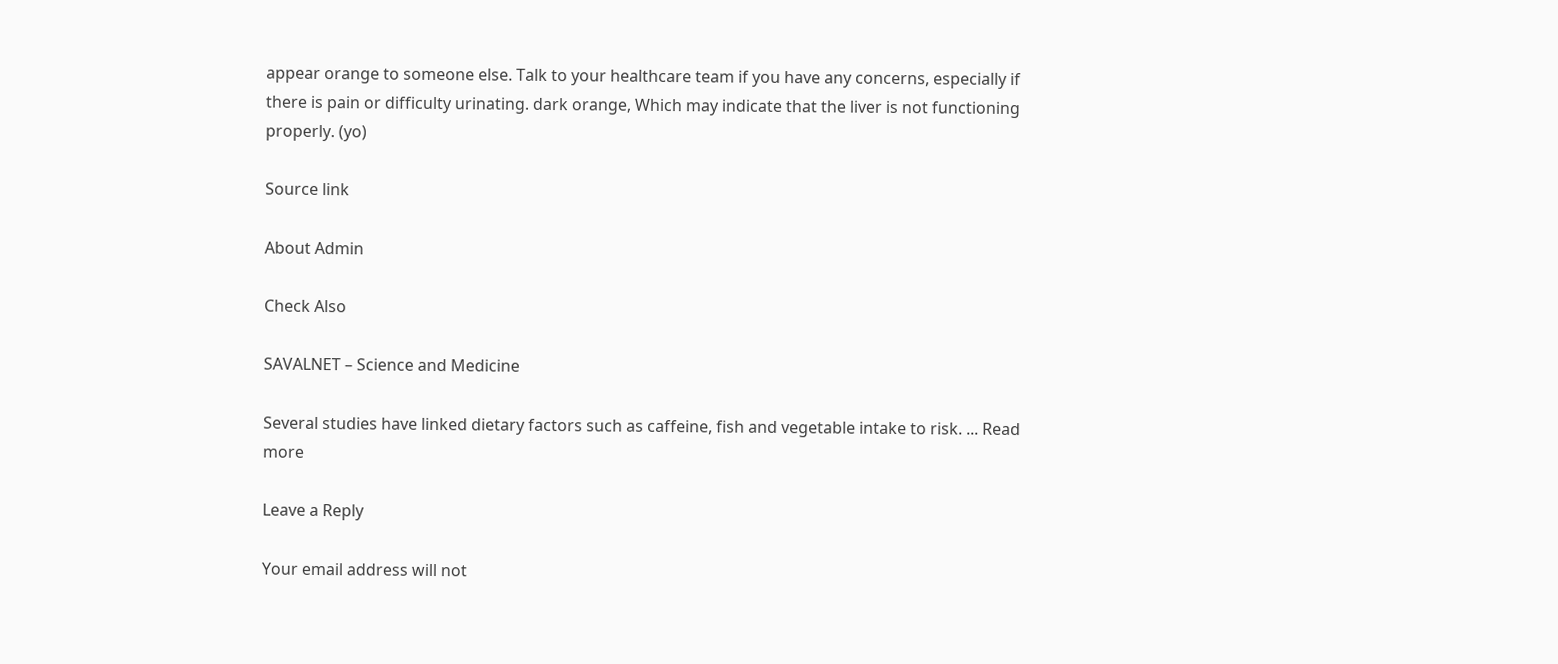appear orange to someone else. Talk to your healthcare team if you have any concerns, especially if there is pain or difficulty urinating. dark orange, Which may indicate that the liver is not functioning properly. (yo)

Source link

About Admin

Check Also

SAVALNET – Science and Medicine

Several studies have linked dietary factors such as caffeine, fish and vegetable intake to risk. ... Read more

Leave a Reply

Your email address will not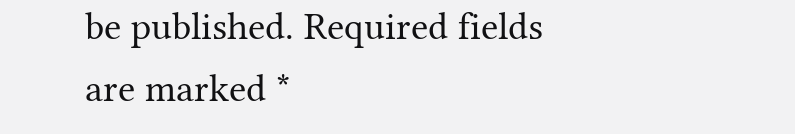be published. Required fields are marked *